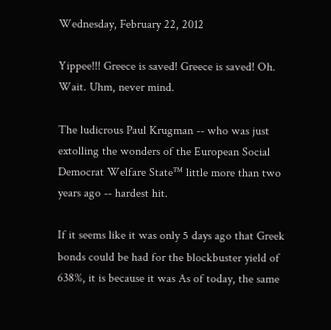Wednesday, February 22, 2012

Yippee!!! Greece is saved! Greece is saved! Oh. Wait. Uhm, never mind.

The ludicrous Paul Krugman -- who was just extolling the wonders of the European Social Democrat Welfare State™ little more than two years ago -- hardest hit.

If it seems like it was only 5 days ago that Greek bonds could be had for the blockbuster yield of 638%, it is because it was As of today, the same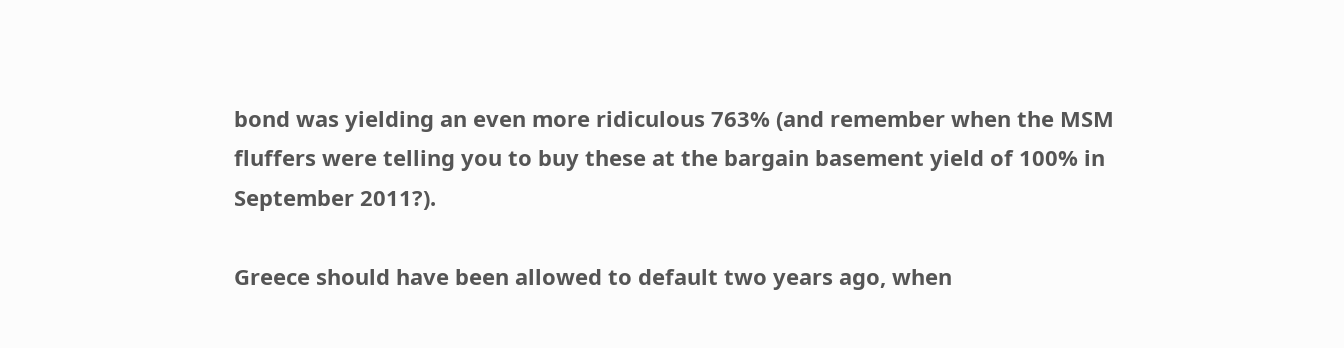bond was yielding an even more ridiculous 763% (and remember when the MSM fluffers were telling you to buy these at the bargain basement yield of 100% in September 2011?).

Greece should have been allowed to default two years ago, when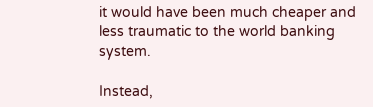it would have been much cheaper and less traumatic to the world banking system.

Instead,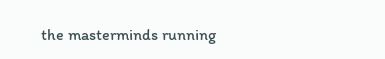the masterminds running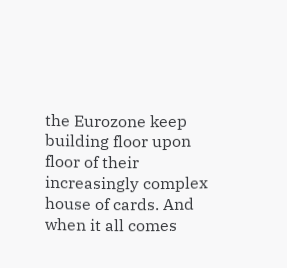the Eurozone keep building floor upon floor of their increasingly complex house of cards. And when it all comes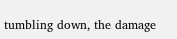tumbling down, the damage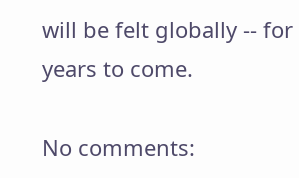will be felt globally -- for years to come.

No comments: